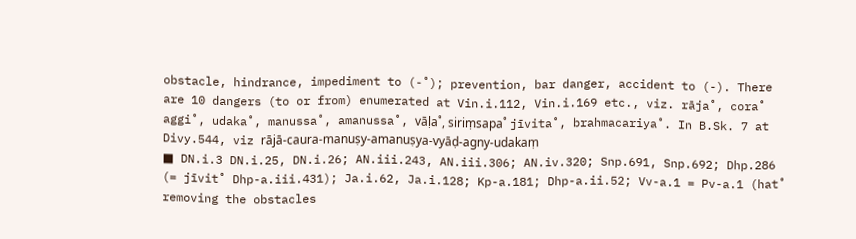obstacle, hindrance, impediment to (-˚); prevention, bar danger, accident to (-). There are 10 dangers (to or from) enumerated at Vin.i.112, Vin.i.169 etc., viz. rāja˚, cora˚ aggi˚, udaka˚, manussa˚, amanussa˚, vāḷa˚, siriṃsapa˚ jīvita˚, brahmacariya˚. In B.Sk. 7 at Divy.544, viz rājā-caura-manuṣy-amanuṣya-vyāḍ-agny-udakaṃ
■ DN.i.3 DN.i.25, DN.i.26; AN.iii.243, AN.iii.306; AN.iv.320; Snp.691, Snp.692; Dhp.286 (= jīvit˚ Dhp-a.iii.431); Ja.i.62, Ja.i.128; Kp-a.181; Dhp-a.ii.52; Vv-a.1 = Pv-a.1 (hat˚ removing the obstacles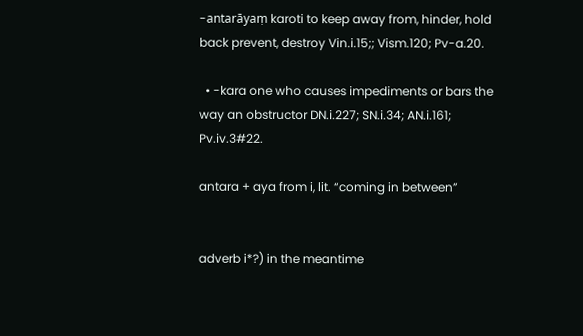-antarāyaṃ karoti to keep away from, hinder, hold back prevent, destroy Vin.i.15;; Vism.120; Pv-a.20.

  • -kara one who causes impediments or bars the way an obstructor DN.i.227; SN.i.34; AN.i.161; Pv.iv.3#22.

antara + aya from i, lit. “coming in between”


adverb i*?) in the meantime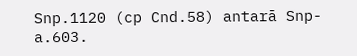Snp.1120 (cp Cnd.58) antarā Snp-a.603.